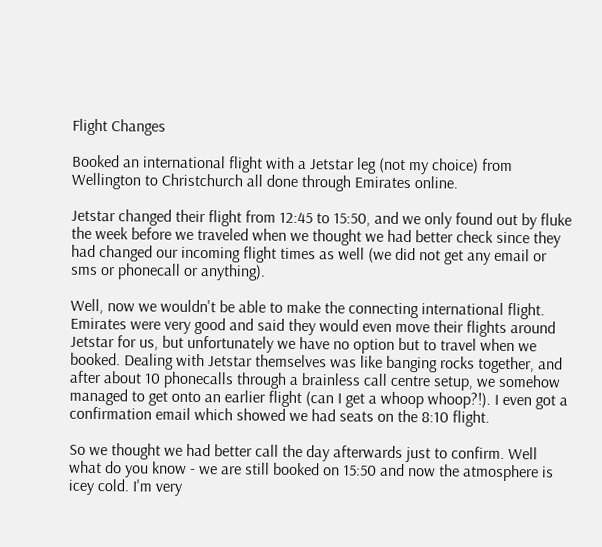Flight Changes

Booked an international flight with a Jetstar leg (not my choice) from Wellington to Christchurch all done through Emirates online.

Jetstar changed their flight from 12:45 to 15:50, and we only found out by fluke the week before we traveled when we thought we had better check since they had changed our incoming flight times as well (we did not get any email or sms or phonecall or anything).

Well, now we wouldn't be able to make the connecting international flight. Emirates were very good and said they would even move their flights around Jetstar for us, but unfortunately we have no option but to travel when we booked. Dealing with Jetstar themselves was like banging rocks together, and after about 10 phonecalls through a brainless call centre setup, we somehow managed to get onto an earlier flight (can I get a whoop whoop?!). I even got a confirmation email which showed we had seats on the 8:10 flight.

So we thought we had better call the day afterwards just to confirm. Well what do you know - we are still booked on 15:50 and now the atmosphere is icey cold. I'm very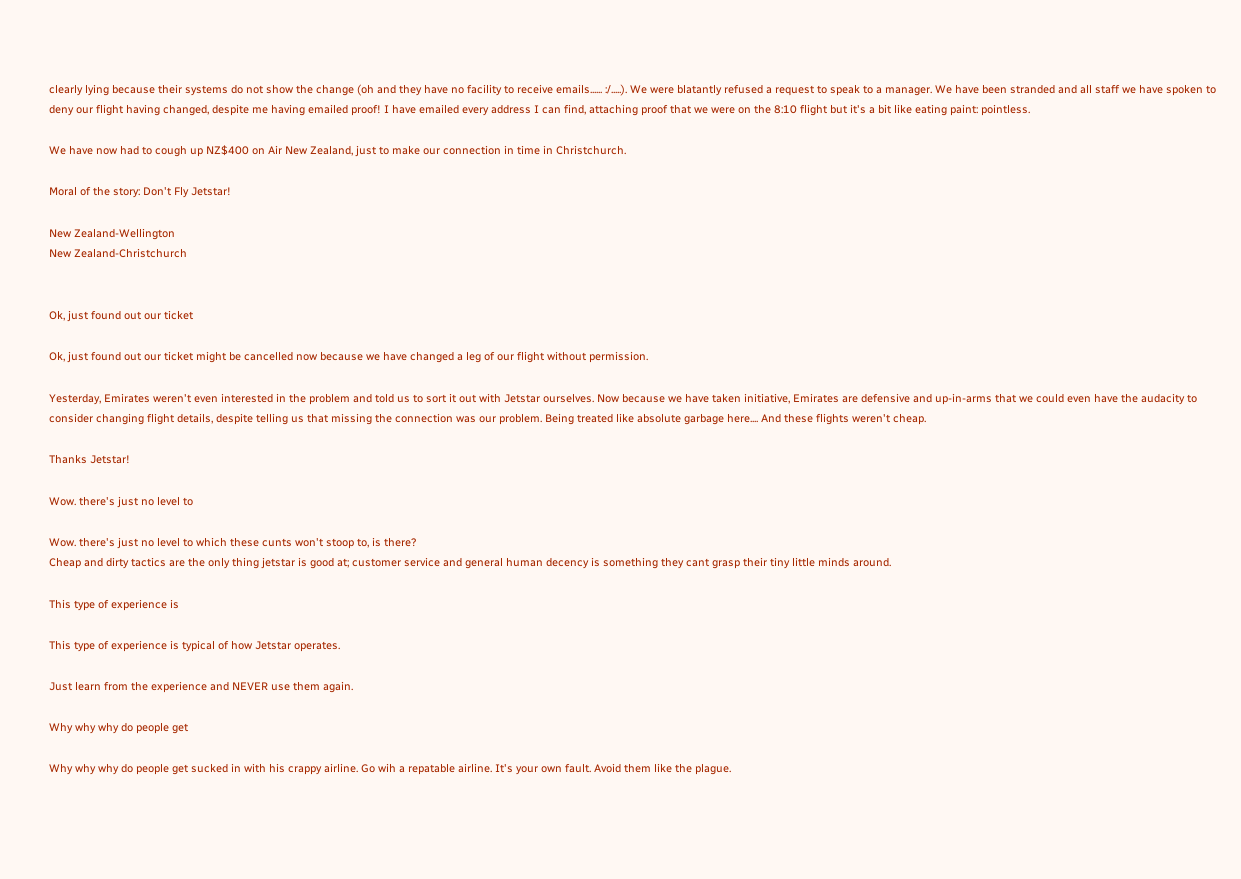clearly lying because their systems do not show the change (oh and they have no facility to receive emails...... :/.....). We were blatantly refused a request to speak to a manager. We have been stranded and all staff we have spoken to deny our flight having changed, despite me having emailed proof! I have emailed every address I can find, attaching proof that we were on the 8:10 flight but it's a bit like eating paint: pointless.

We have now had to cough up NZ$400 on Air New Zealand, just to make our connection in time in Christchurch.

Moral of the story: Don't Fly Jetstar!

New Zealand-Wellington
New Zealand-Christchurch


Ok, just found out our ticket

Ok, just found out our ticket might be cancelled now because we have changed a leg of our flight without permission.

Yesterday, Emirates weren't even interested in the problem and told us to sort it out with Jetstar ourselves. Now because we have taken initiative, Emirates are defensive and up-in-arms that we could even have the audacity to consider changing flight details, despite telling us that missing the connection was our problem. Being treated like absolute garbage here.... And these flights weren't cheap.

Thanks Jetstar!

Wow. there's just no level to

Wow. there's just no level to which these cunts won't stoop to, is there?
Cheap and dirty tactics are the only thing jetstar is good at; customer service and general human decency is something they cant grasp their tiny little minds around.

This type of experience is

This type of experience is typical of how Jetstar operates.

Just learn from the experience and NEVER use them again.

Why why why do people get

Why why why do people get sucked in with his crappy airline. Go wih a repatable airline. It's your own fault. Avoid them like the plague.